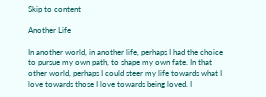Skip to content

Another Life

In another world, in another life, perhaps I had the choice to pursue my own path, to shape my own fate. In that other world, perhaps I could steer my life towards what I love towards those I love towards being loved. I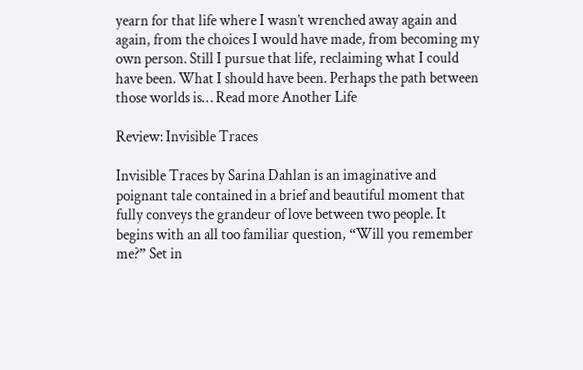yearn for that life where I wasn’t wrenched away again and again, from the choices I would have made, from becoming my own person. Still I pursue that life, reclaiming what I could have been. What I should have been. Perhaps the path between those worlds is… Read more Another Life

Review: Invisible Traces

Invisible Traces by Sarina Dahlan is an imaginative and poignant tale contained in a brief and beautiful moment that fully conveys the grandeur of love between two people. It begins with an all too familiar question, “Will you remember me?” Set in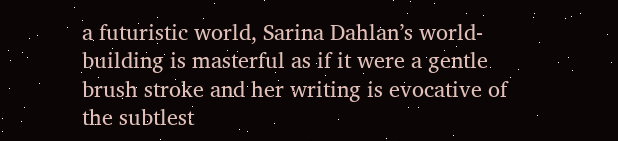a futuristic world, Sarina Dahlan’s world-building is masterful as if it were a gentle brush stroke and her writing is evocative of the subtlest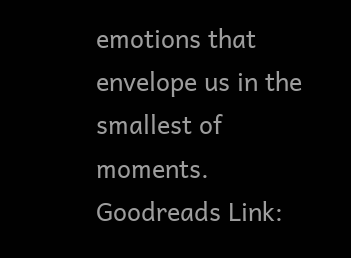emotions that envelope us in the smallest of moments. Goodreads Link: